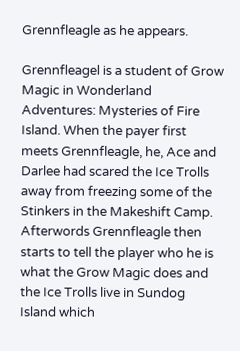Grennfleagle as he appears.

Grennfleagel is a student of Grow Magic in Wonderland Adventures: Mysteries of Fire Island. When the payer first meets Grennfleagle, he, Ace and Darlee had scared the Ice Trolls away from freezing some of the Stinkers in the Makeshift Camp. Afterwords Grennfleagle then starts to tell the player who he is what the Grow Magic does and the Ice Trolls live in Sundog Island which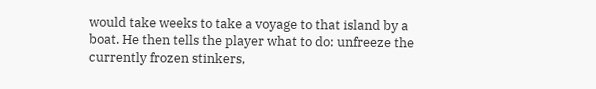would take weeks to take a voyage to that island by a boat. He then tells the player what to do: unfreeze the currently frozen stinkers,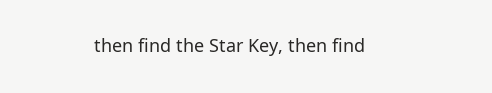then find the Star Key, then find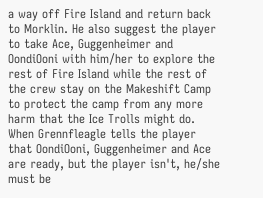a way off Fire Island and return back to Morklin. He also suggest the player to take Ace, Guggenheimer and OondiOoni with him/her to explore the rest of Fire Island while the rest of the crew stay on the Makeshift Camp to protect the camp from any more harm that the Ice Trolls might do. When Grennfleagle tells the player that OondiOoni, Guggenheimer and Ace are ready, but the player isn't, he/she must be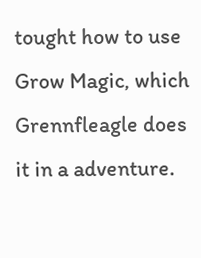tought how to use Grow Magic, which Grennfleagle does it in a adventure.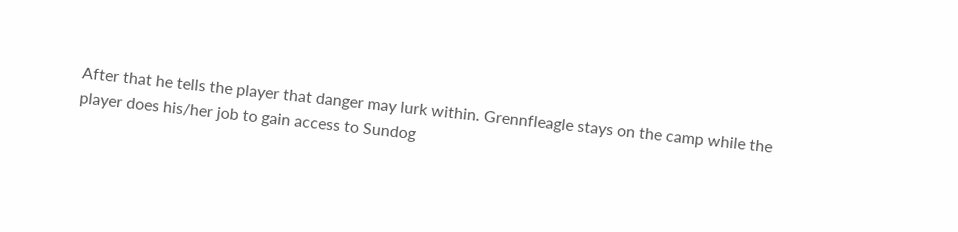After that he tells the player that danger may lurk within. Grennfleagle stays on the camp while the player does his/her job to gain access to Sundog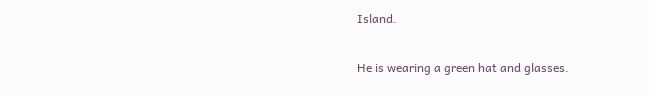Island.


He is wearing a green hat and glasses.